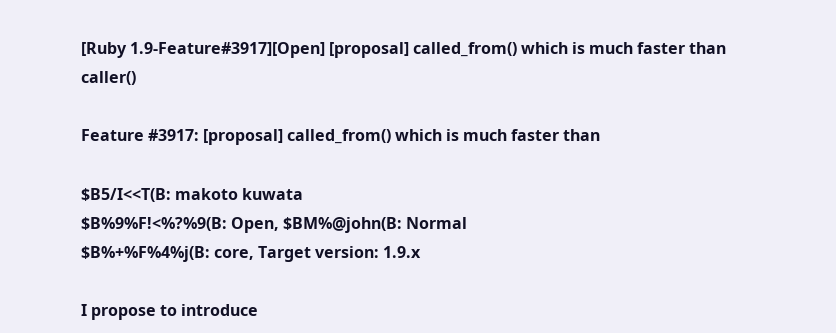[Ruby 1.9-Feature#3917][Open] [proposal] called_from() which is much faster than caller()

Feature #3917: [proposal] called_from() which is much faster than

$B5/I<<T(B: makoto kuwata
$B%9%F!<%?%9(B: Open, $BM%@john(B: Normal
$B%+%F%4%j(B: core, Target version: 1.9.x

I propose to introduce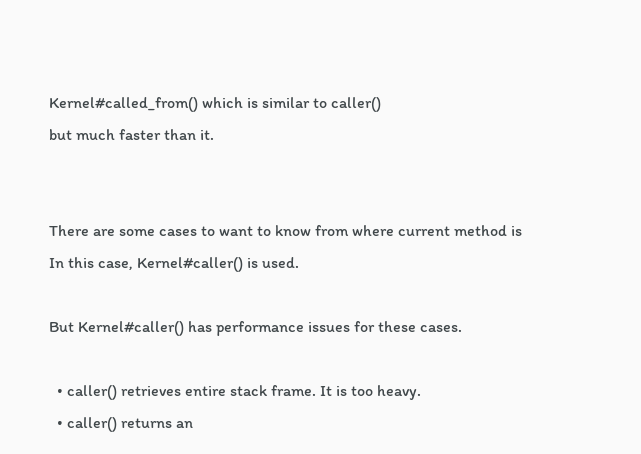Kernel#called_from() which is similar to caller()
but much faster than it.


There are some cases to want to know from where current method is
In this case, Kernel#caller() is used.

But Kernel#caller() has performance issues for these cases.

  • caller() retrieves entire stack frame. It is too heavy.
  • caller() returns an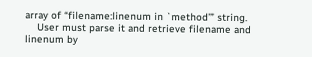array of “filename:linenum in `method’” string.
    User must parse it and retrieve filename and linenum by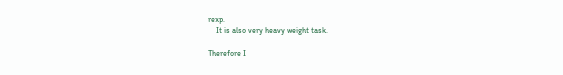rexp.
    It is also very heavy weight task.

Therefore I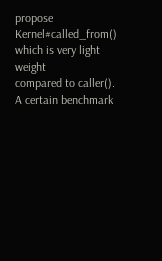propose Kernel#called_from() which is very light weight
compared to caller(). A certain benchmark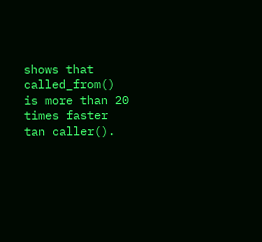shows that called_from()
is more than 20 times faster tan caller().